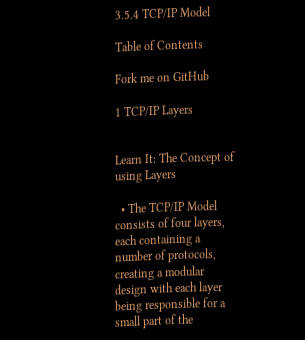3.5.4 TCP/IP Model

Table of Contents

Fork me on GitHub

1 TCP/IP Layers


Learn It: The Concept of using Layers

  • The TCP/IP Model consists of four layers, each containing a number of protocols, creating a modular design with each layer being responsible for a small part of the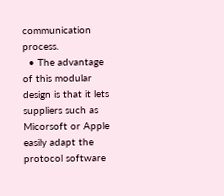communication process.
  • The advantage of this modular design is that it lets suppliers such as Micorsoft or Apple easily adapt the protocol software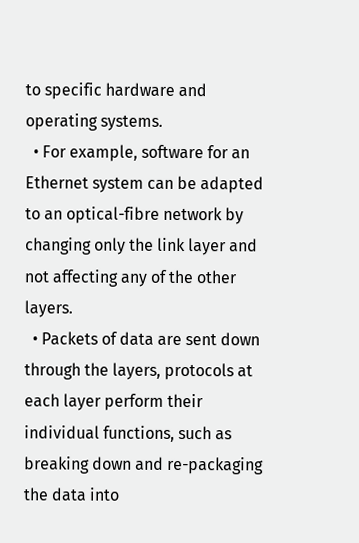to specific hardware and operating systems.
  • For example, software for an Ethernet system can be adapted to an optical-fibre network by changing only the link layer and not affecting any of the other layers.
  • Packets of data are sent down through the layers, protocols at each layer perform their individual functions, such as breaking down and re-packaging the data into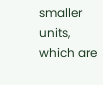smaller units, which are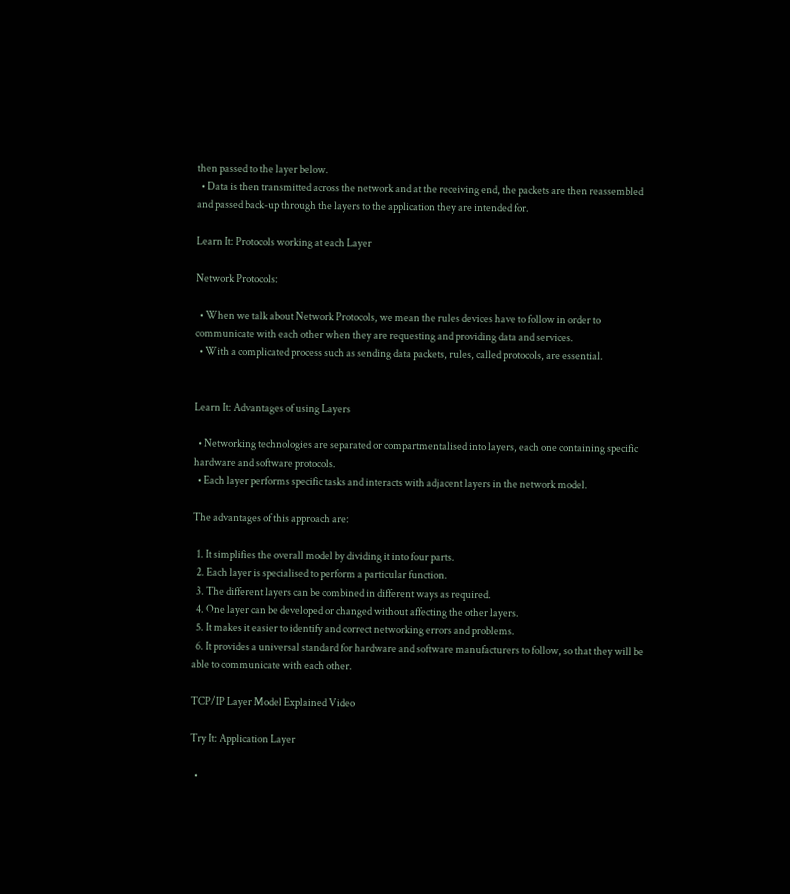then passed to the layer below.
  • Data is then transmitted across the network and at the receiving end, the packets are then reassembled and passed back-up through the layers to the application they are intended for.

Learn It: Protocols working at each Layer

Network Protocols:

  • When we talk about Network Protocols, we mean the rules devices have to follow in order to communicate with each other when they are requesting and providing data and services.
  • With a complicated process such as sending data packets, rules, called protocols, are essential.


Learn It: Advantages of using Layers

  • Networking technologies are separated or compartmentalised into layers, each one containing specific hardware and software protocols.
  • Each layer performs specific tasks and interacts with adjacent layers in the network model.

The advantages of this approach are:

  1. It simplifies the overall model by dividing it into four parts.
  2. Each layer is specialised to perform a particular function.
  3. The different layers can be combined in different ways as required.
  4. One layer can be developed or changed without affecting the other layers.
  5. It makes it easier to identify and correct networking errors and problems.
  6. It provides a universal standard for hardware and software manufacturers to follow, so that they will be able to communicate with each other.

TCP/IP Layer Model Explained Video

Try It: Application Layer

  •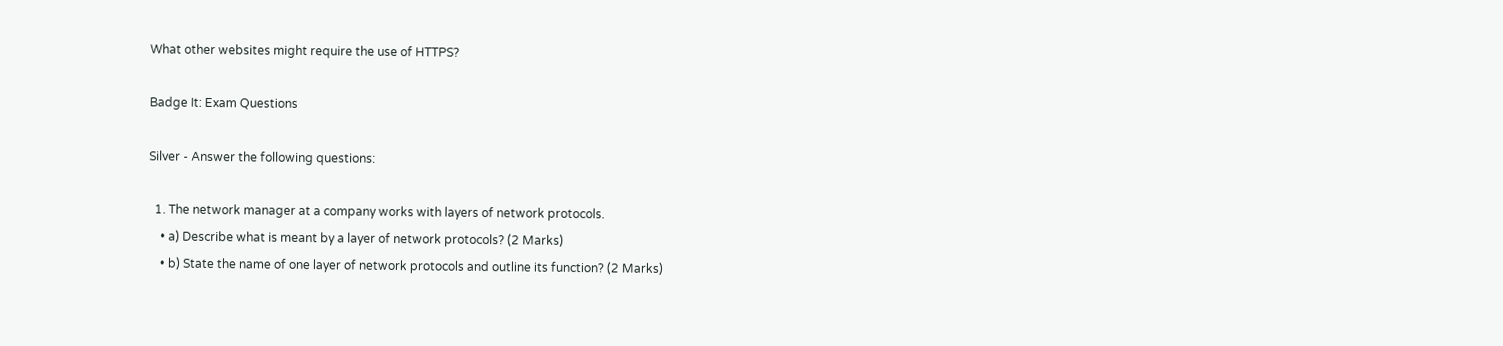What other websites might require the use of HTTPS?

Badge It: Exam Questions

Silver - Answer the following questions:

  1. The network manager at a company works with layers of network protocols.
    • a) Describe what is meant by a layer of network protocols? (2 Marks)
    • b) State the name of one layer of network protocols and outline its function? (2 Marks)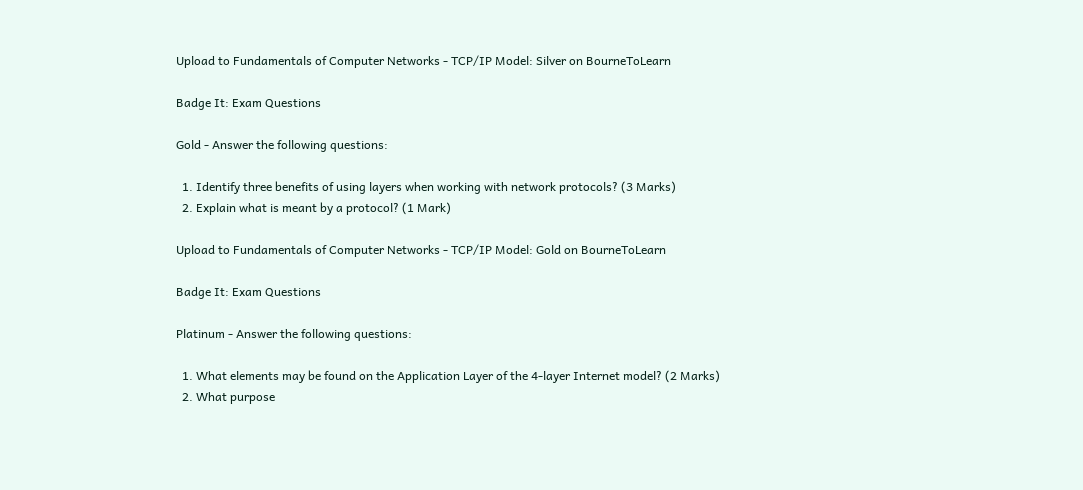Upload to Fundamentals of Computer Networks - TCP/IP Model: Silver on BourneToLearn

Badge It: Exam Questions

Gold - Answer the following questions:

  1. Identify three benefits of using layers when working with network protocols? (3 Marks)
  2. Explain what is meant by a protocol? (1 Mark)

Upload to Fundamentals of Computer Networks - TCP/IP Model: Gold on BourneToLearn

Badge It: Exam Questions

Platinum - Answer the following questions:

  1. What elements may be found on the Application Layer of the 4-layer Internet model? (2 Marks)
  2. What purpose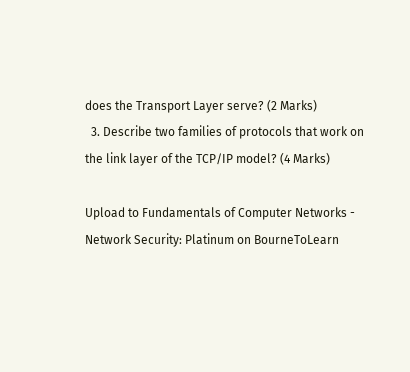does the Transport Layer serve? (2 Marks)
  3. Describe two families of protocols that work on the link layer of the TCP/IP model? (4 Marks)

Upload to Fundamentals of Computer Networks - Network Security: Platinum on BourneToLearn